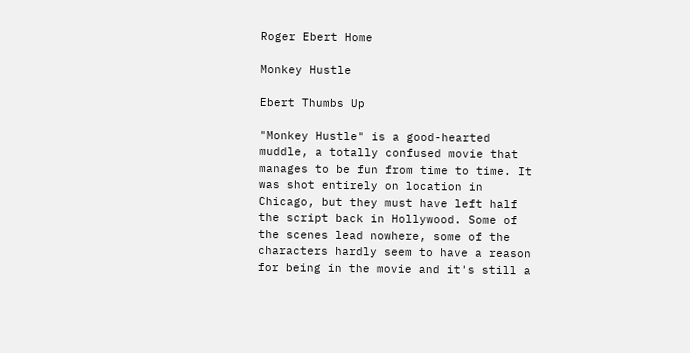Roger Ebert Home

Monkey Hustle

Ebert Thumbs Up

"Monkey Hustle" is a good-hearted muddle, a totally confused movie that manages to be fun from time to time. It was shot entirely on location in Chicago, but they must have left half the script back in Hollywood. Some of the scenes lead nowhere, some of the characters hardly seem to have a reason for being in the movie and it's still a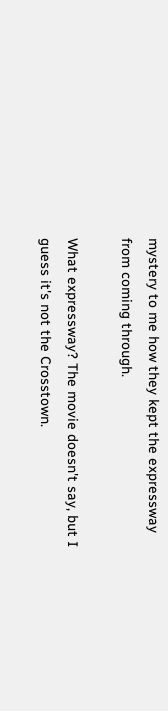mystery to me how they kept the expressway from coming through.

What expressway? The movie doesn't say, but I guess it's not the Crosstown.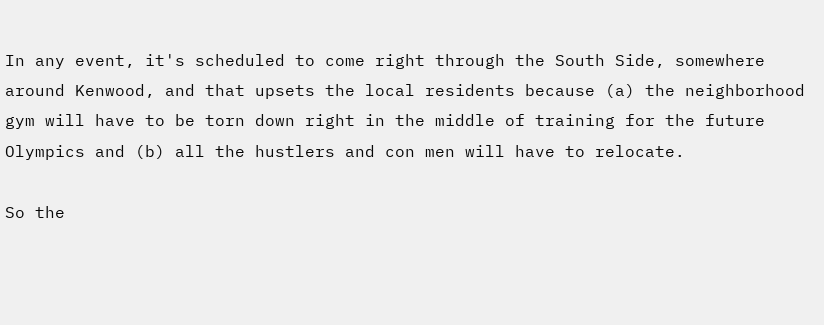In any event, it's scheduled to come right through the South Side, somewhere around Kenwood, and that upsets the local residents because (a) the neighborhood gym will have to be torn down right in the middle of training for the future Olympics and (b) all the hustlers and con men will have to relocate.

So the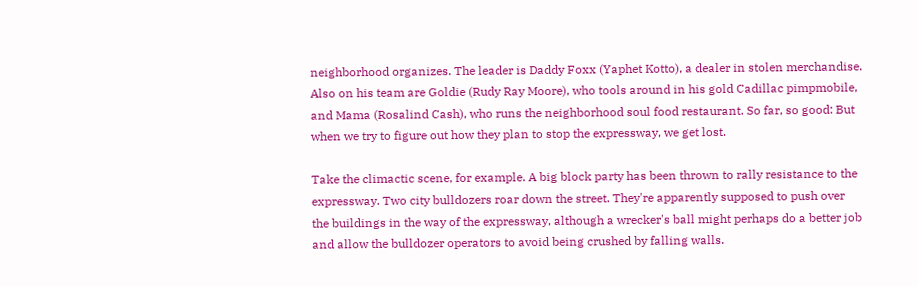neighborhood organizes. The leader is Daddy Foxx (Yaphet Kotto), a dealer in stolen merchandise. Also on his team are Goldie (Rudy Ray Moore), who tools around in his gold Cadillac pimpmobile, and Mama (Rosalind Cash), who runs the neighborhood soul food restaurant. So far, so good: But when we try to figure out how they plan to stop the expressway, we get lost.

Take the climactic scene, for example. A big block party has been thrown to rally resistance to the expressway. Two city bulldozers roar down the street. They're apparently supposed to push over the buildings in the way of the expressway, although a wrecker's ball might perhaps do a better job and allow the bulldozer operators to avoid being crushed by falling walls.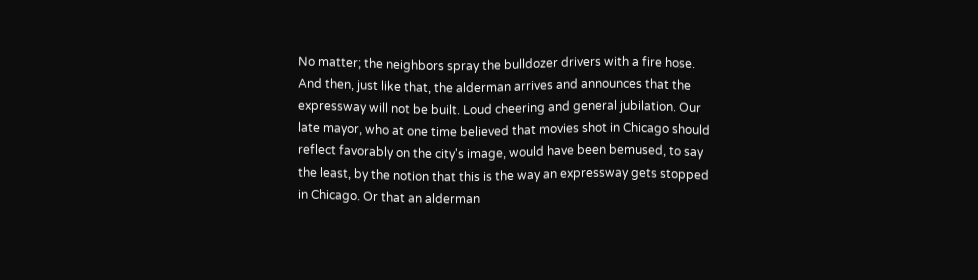No matter; the neighbors spray the bulldozer drivers with a fire hose. And then, just like that, the alderman arrives and announces that the expressway will not be built. Loud cheering and general jubilation. Our late mayor, who at one time believed that movies shot in Chicago should reflect favorably on the city's image, would have been bemused, to say the least, by the notion that this is the way an expressway gets stopped in Chicago. Or that an alderman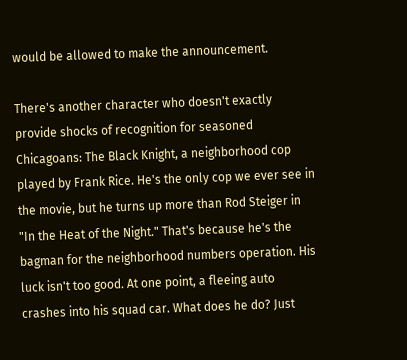would be allowed to make the announcement.

There's another character who doesn't exactly provide shocks of recognition for seasoned Chicagoans: The Black Knight, a neighborhood cop played by Frank Rice. He's the only cop we ever see in the movie, but he turns up more than Rod Steiger in "In the Heat of the Night." That's because he's the bagman for the neighborhood numbers operation. His luck isn't too good. At one point, a fleeing auto crashes into his squad car. What does he do? Just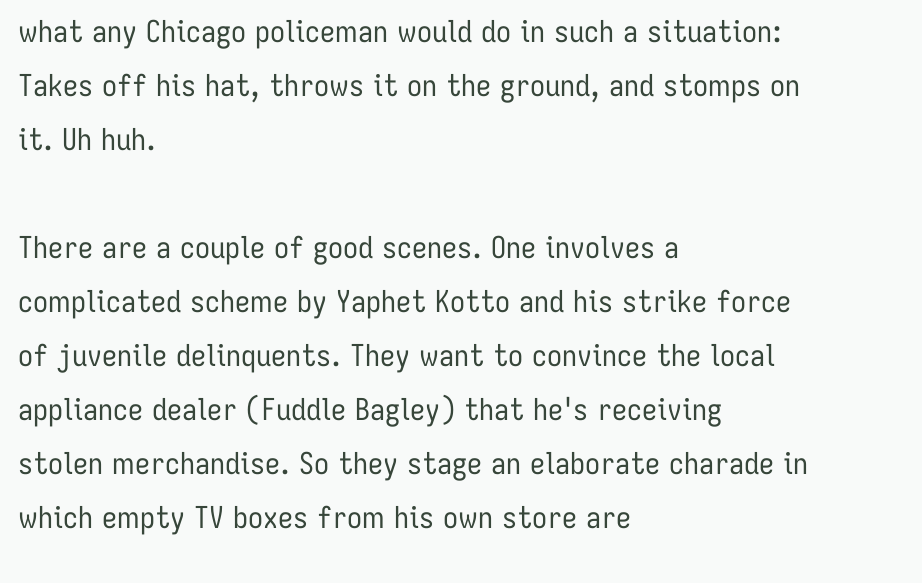what any Chicago policeman would do in such a situation: Takes off his hat, throws it on the ground, and stomps on it. Uh huh.

There are a couple of good scenes. One involves a complicated scheme by Yaphet Kotto and his strike force of juvenile delinquents. They want to convince the local appliance dealer (Fuddle Bagley) that he's receiving stolen merchandise. So they stage an elaborate charade in which empty TV boxes from his own store are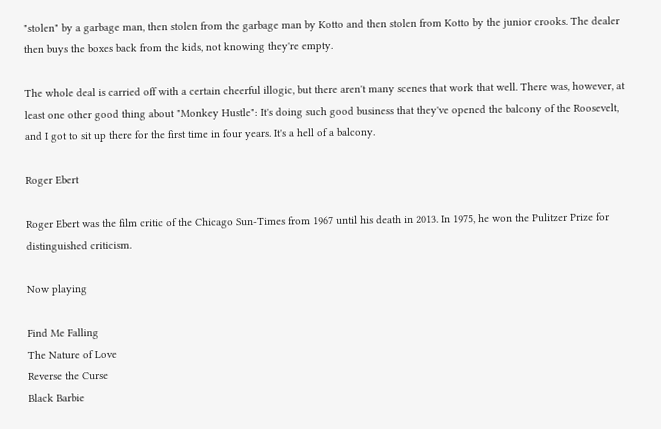"stolen" by a garbage man, then stolen from the garbage man by Kotto and then stolen from Kotto by the junior crooks. The dealer then buys the boxes back from the kids, not knowing they're empty.

The whole deal is carried off with a certain cheerful illogic, but there aren't many scenes that work that well. There was, however, at least one other good thing about "Monkey Hustle": It's doing such good business that they've opened the balcony of the Roosevelt, and I got to sit up there for the first time in four years. It's a hell of a balcony.

Roger Ebert

Roger Ebert was the film critic of the Chicago Sun-Times from 1967 until his death in 2013. In 1975, he won the Pulitzer Prize for distinguished criticism.

Now playing

Find Me Falling
The Nature of Love
Reverse the Curse
Black Barbie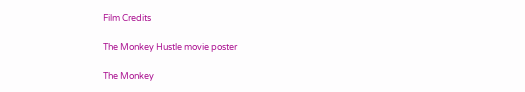Film Credits

The Monkey Hustle movie poster

The Monkey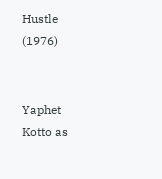Hustle (1976)


Yaphet Kotto as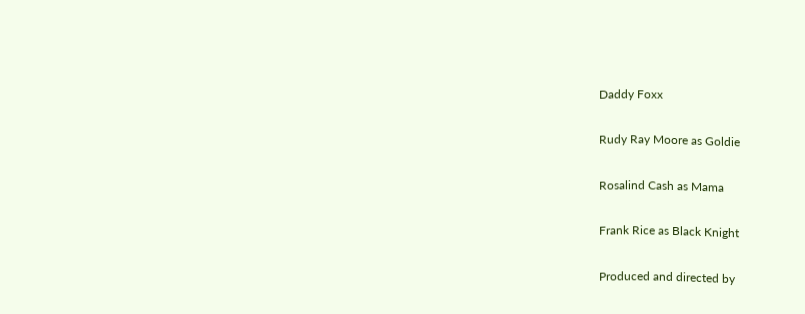Daddy Foxx

Rudy Ray Moore as Goldie

Rosalind Cash as Mama

Frank Rice as Black Knight

Produced and directed by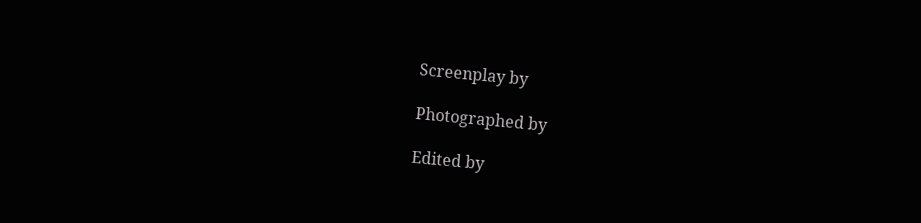Screenplay by

Photographed by

Edited by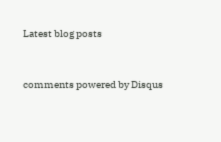Latest blog posts


comments powered by Disqus